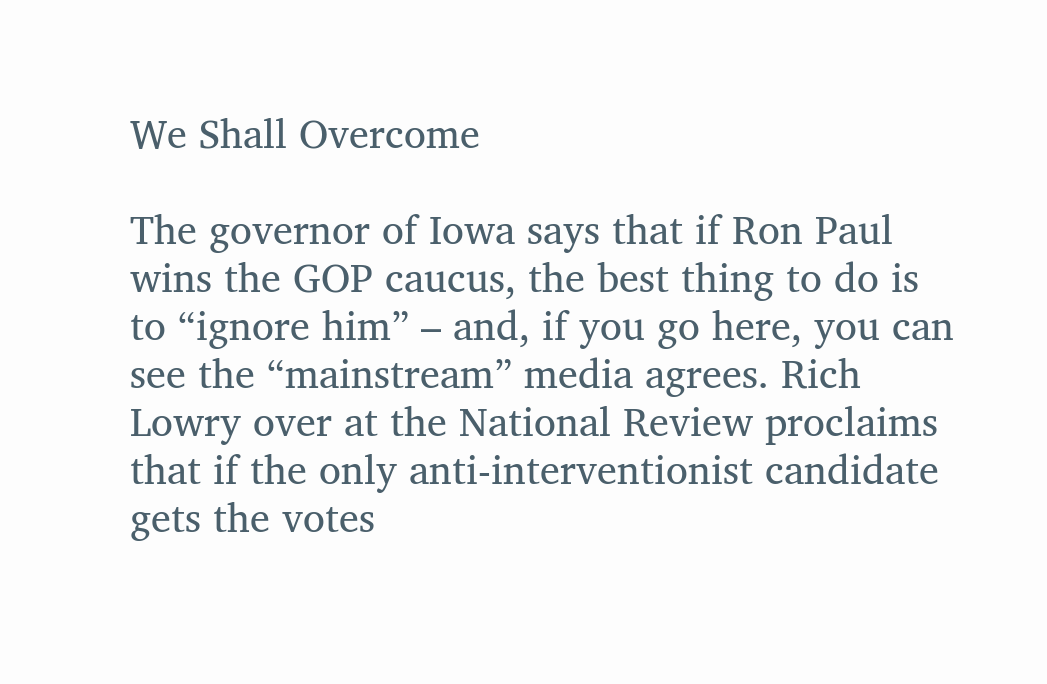We Shall Overcome

The governor of Iowa says that if Ron Paul wins the GOP caucus, the best thing to do is to “ignore him” – and, if you go here, you can see the “mainstream” media agrees. Rich Lowry over at the National Review proclaims that if the only anti-interventionist candidate gets the votes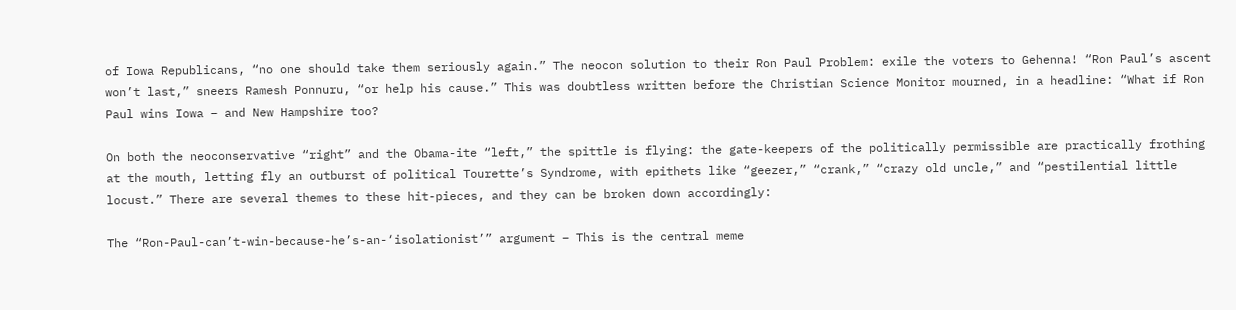of Iowa Republicans, “no one should take them seriously again.” The neocon solution to their Ron Paul Problem: exile the voters to Gehenna! “Ron Paul’s ascent won’t last,” sneers Ramesh Ponnuru, “or help his cause.” This was doubtless written before the Christian Science Monitor mourned, in a headline: “What if Ron Paul wins Iowa – and New Hampshire too?

On both the neoconservative “right” and the Obama-ite “left,” the spittle is flying: the gate-keepers of the politically permissible are practically frothing at the mouth, letting fly an outburst of political Tourette’s Syndrome, with epithets like “geezer,” “crank,” “crazy old uncle,” and “pestilential little locust.” There are several themes to these hit-pieces, and they can be broken down accordingly:

The “Ron-Paul-can’t-win-because-he’s-an-‘isolationist’” argument – This is the central meme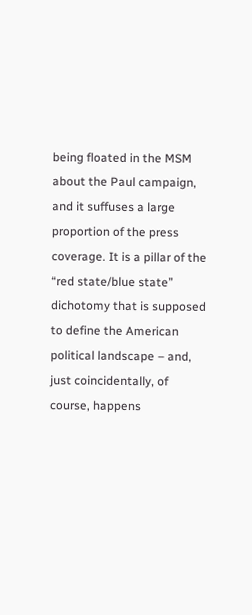being floated in the MSM about the Paul campaign, and it suffuses a large proportion of the press coverage. It is a pillar of the “red state/blue state” dichotomy that is supposed to define the American political landscape – and, just coincidentally, of course, happens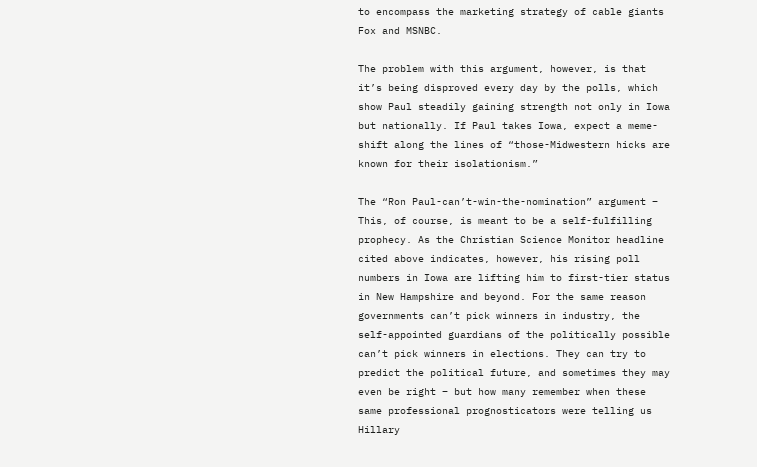to encompass the marketing strategy of cable giants Fox and MSNBC.

The problem with this argument, however, is that it’s being disproved every day by the polls, which show Paul steadily gaining strength not only in Iowa but nationally. If Paul takes Iowa, expect a meme-shift along the lines of “those-Midwestern hicks are known for their isolationism.”

The “Ron Paul-can’t-win-the-nomination” argument – This, of course, is meant to be a self-fulfilling prophecy. As the Christian Science Monitor headline cited above indicates, however, his rising poll numbers in Iowa are lifting him to first-tier status in New Hampshire and beyond. For the same reason governments can’t pick winners in industry, the self-appointed guardians of the politically possible can’t pick winners in elections. They can try to predict the political future, and sometimes they may even be right – but how many remember when these same professional prognosticators were telling us Hillary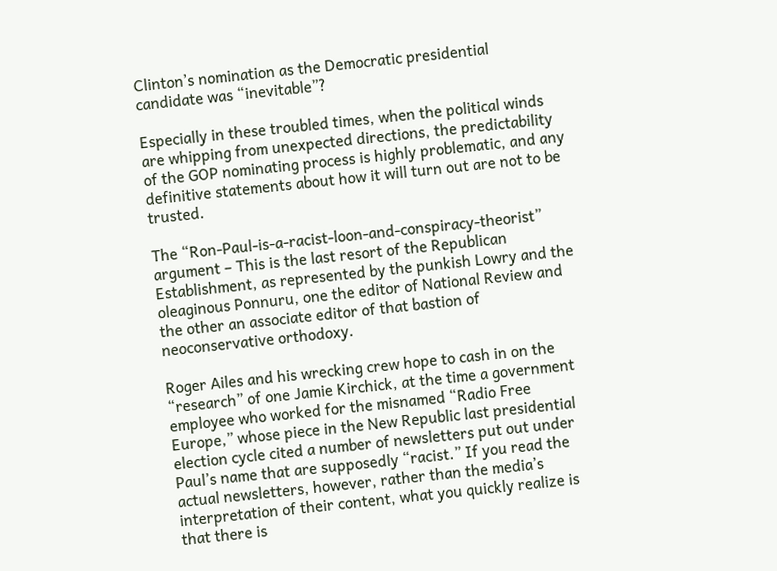Clinton’s nomination as the Democratic presidential candidate was “inevitable”?

Especially in these troubled times, when the political winds are whipping from unexpected directions, the predictability of the GOP nominating process is highly problematic, and any definitive statements about how it will turn out are not to be trusted.

The “Ron-Paul-is-a-racist-loon-and-conspiracy-theorist” argument – This is the last resort of the Republican Establishment, as represented by the punkish Lowry and the oleaginous Ponnuru, one the editor of National Review and the other an associate editor of that bastion of neoconservative orthodoxy.

Roger Ailes and his wrecking crew hope to cash in on the “research” of one Jamie Kirchick, at the time a government employee who worked for the misnamed “Radio Free Europe,” whose piece in the New Republic last presidential election cycle cited a number of newsletters put out under Paul’s name that are supposedly “racist.” If you read the actual newsletters, however, rather than the media’s interpretation of their content, what you quickly realize is that there is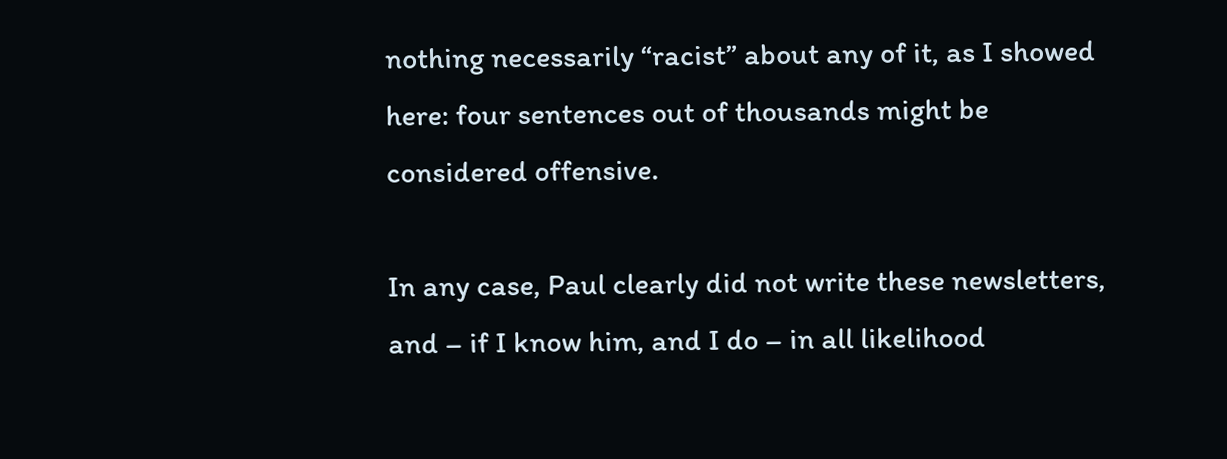nothing necessarily “racist” about any of it, as I showed here: four sentences out of thousands might be considered offensive.

In any case, Paul clearly did not write these newsletters, and – if I know him, and I do – in all likelihood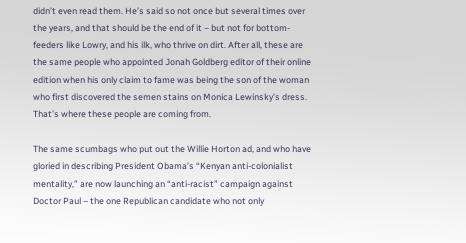didn’t even read them. He’s said so not once but several times over the years, and that should be the end of it – but not for bottom-feeders like Lowry, and his ilk, who thrive on dirt. After all, these are the same people who appointed Jonah Goldberg editor of their online edition when his only claim to fame was being the son of the woman who first discovered the semen stains on Monica Lewinsky’s dress. That’s where these people are coming from.

The same scumbags who put out the Willie Horton ad, and who have gloried in describing President Obama’s “Kenyan anti-colonialist mentality,” are now launching an “anti-racist” campaign against Doctor Paul – the one Republican candidate who not only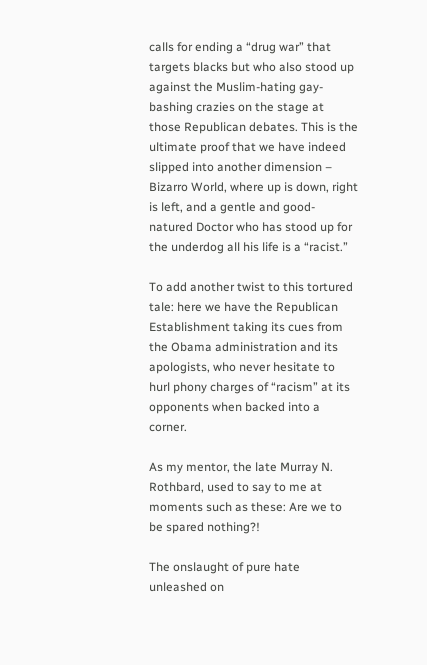calls for ending a “drug war” that targets blacks but who also stood up against the Muslim-hating gay-bashing crazies on the stage at those Republican debates. This is the ultimate proof that we have indeed slipped into another dimension – Bizarro World, where up is down, right is left, and a gentle and good-natured Doctor who has stood up for the underdog all his life is a “racist.”

To add another twist to this tortured tale: here we have the Republican Establishment taking its cues from the Obama administration and its apologists, who never hesitate to hurl phony charges of “racism” at its opponents when backed into a corner.

As my mentor, the late Murray N. Rothbard, used to say to me at moments such as these: Are we to be spared nothing?!

The onslaught of pure hate unleashed on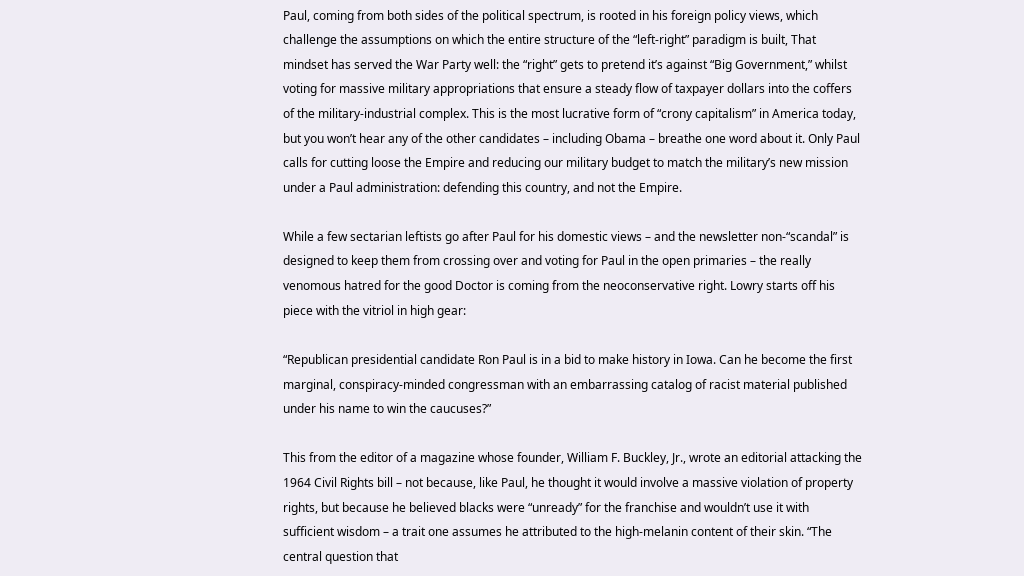Paul, coming from both sides of the political spectrum, is rooted in his foreign policy views, which challenge the assumptions on which the entire structure of the “left-right” paradigm is built, That mindset has served the War Party well: the “right” gets to pretend it’s against “Big Government,” whilst voting for massive military appropriations that ensure a steady flow of taxpayer dollars into the coffers of the military-industrial complex. This is the most lucrative form of “crony capitalism” in America today, but you won’t hear any of the other candidates – including Obama – breathe one word about it. Only Paul calls for cutting loose the Empire and reducing our military budget to match the military’s new mission under a Paul administration: defending this country, and not the Empire.

While a few sectarian leftists go after Paul for his domestic views – and the newsletter non-“scandal” is designed to keep them from crossing over and voting for Paul in the open primaries – the really venomous hatred for the good Doctor is coming from the neoconservative right. Lowry starts off his piece with the vitriol in high gear:

“Republican presidential candidate Ron Paul is in a bid to make history in Iowa. Can he become the first marginal, conspiracy-minded congressman with an embarrassing catalog of racist material published under his name to win the caucuses?”

This from the editor of a magazine whose founder, William F. Buckley, Jr., wrote an editorial attacking the 1964 Civil Rights bill – not because, like Paul, he thought it would involve a massive violation of property rights, but because he believed blacks were “unready” for the franchise and wouldn’t use it with sufficient wisdom – a trait one assumes he attributed to the high-melanin content of their skin. “The central question that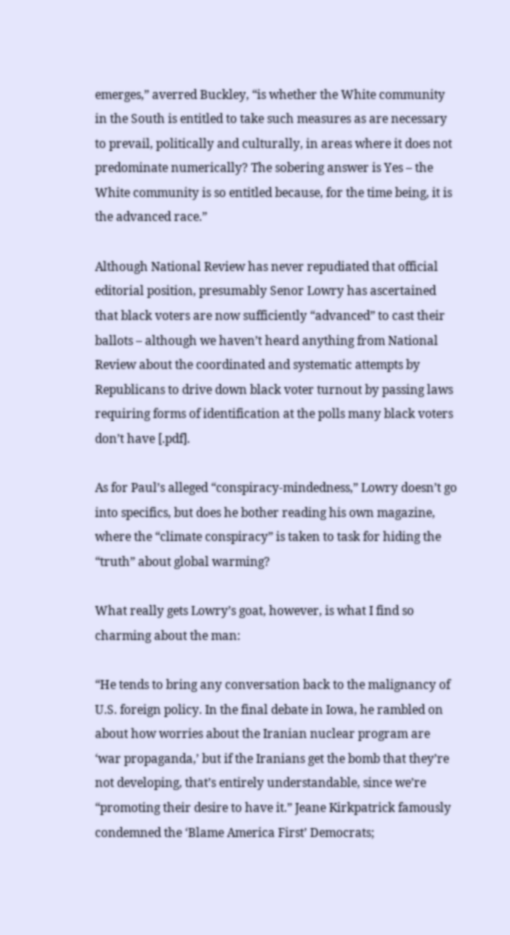emerges,” averred Buckley, “is whether the White community in the South is entitled to take such measures as are necessary to prevail, politically and culturally, in areas where it does not predominate numerically? The sobering answer is Yes – the White community is so entitled because, for the time being, it is the advanced race.”

Although National Review has never repudiated that official editorial position, presumably Senor Lowry has ascertained that black voters are now sufficiently “advanced” to cast their ballots – although we haven’t heard anything from National Review about the coordinated and systematic attempts by Republicans to drive down black voter turnout by passing laws requiring forms of identification at the polls many black voters don’t have [.pdf].

As for Paul’s alleged “conspiracy-mindedness,” Lowry doesn’t go into specifics, but does he bother reading his own magazine, where the “climate conspiracy” is taken to task for hiding the “truth” about global warming?

What really gets Lowry’s goat, however, is what I find so charming about the man:

“He tends to bring any conversation back to the malignancy of U.S. foreign policy. In the final debate in Iowa, he rambled on about how worries about the Iranian nuclear program are ‘war propaganda,’ but if the Iranians get the bomb that they’re not developing, that’s entirely understandable, since we’re “promoting their desire to have it.” Jeane Kirkpatrick famously condemned the ‘Blame America First’ Democrats;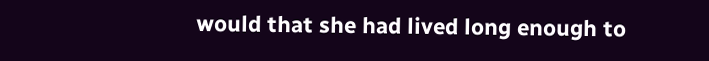would that she had lived long enough to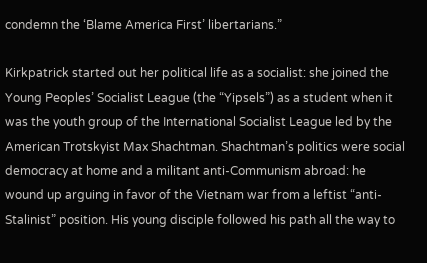condemn the ‘Blame America First’ libertarians.”

Kirkpatrick started out her political life as a socialist: she joined the Young Peoples’ Socialist League (the “Yipsels”) as a student when it was the youth group of the International Socialist League led by the American Trotskyist Max Shachtman. Shachtman’s politics were social democracy at home and a militant anti-Communism abroad: he wound up arguing in favor of the Vietnam war from a leftist “anti-Stalinist” position. His young disciple followed his path all the way to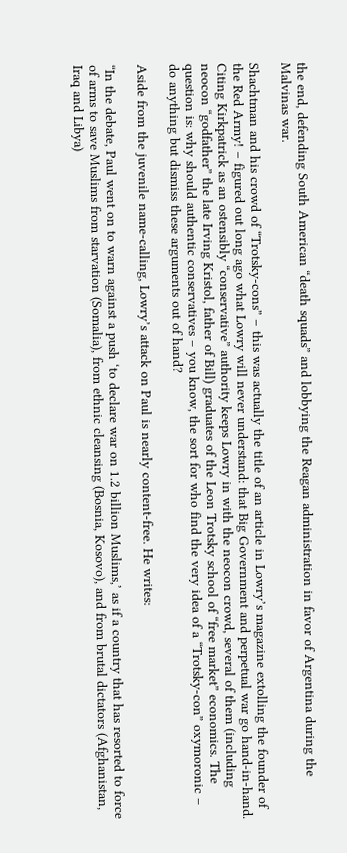the end, defending South American “death squads” and lobbying the Reagan administration in favor of Argentina during the Malvinas war.

Shachtman and his crowd of “Trotsky-cons” – this was actually the title of an article in Lowry’s magazine extolling the founder of the Red Army! – figured out long ago what Lowry will never understand: that Big Government and perpetual war go hand-in-hand. Citing Kirkpatrick as an ostensibly “conservative” authority keeps Lowry in with the neocon crowd, several of them (including neocon “godfather” the late Irving Kristol, father of Bill) graduates of the Leon Trotsky school of “free market” economics. The question is: why should authentic conservatives – you know, the sort for who find the very idea of a “Trotsky-con” oxymoronic – do anything but dismiss these arguments out of hand?

Aside from the juvenile name-calling, Lowry’s attack on Paul is nearly content-free. He writes:

“In the debate, Paul went on to warn against a push ‘to declare war on 1.2 billion Muslims,’ as if a country that has resorted to force of arms to save Muslims from starvation (Somalia), from ethnic cleansing (Bosnia, Kosovo), and from brutal dictators (Afghanistan, Iraq and Libya)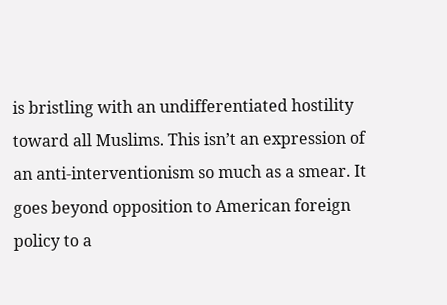is bristling with an undifferentiated hostility toward all Muslims. This isn’t an expression of an anti-interventionism so much as a smear. It goes beyond opposition to American foreign policy to a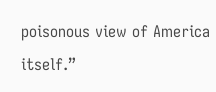poisonous view of America itself.”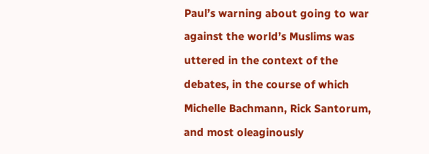Paul’s warning about going to war against the world’s Muslims was uttered in the context of the debates, in the course of which Michelle Bachmann, Rick Santorum, and most oleaginously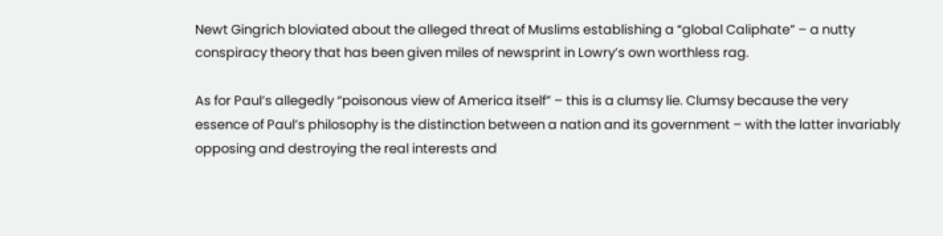Newt Gingrich bloviated about the alleged threat of Muslims establishing a “global Caliphate” – a nutty conspiracy theory that has been given miles of newsprint in Lowry’s own worthless rag.

As for Paul’s allegedly “poisonous view of America itself” – this is a clumsy lie. Clumsy because the very essence of Paul’s philosophy is the distinction between a nation and its government – with the latter invariably opposing and destroying the real interests and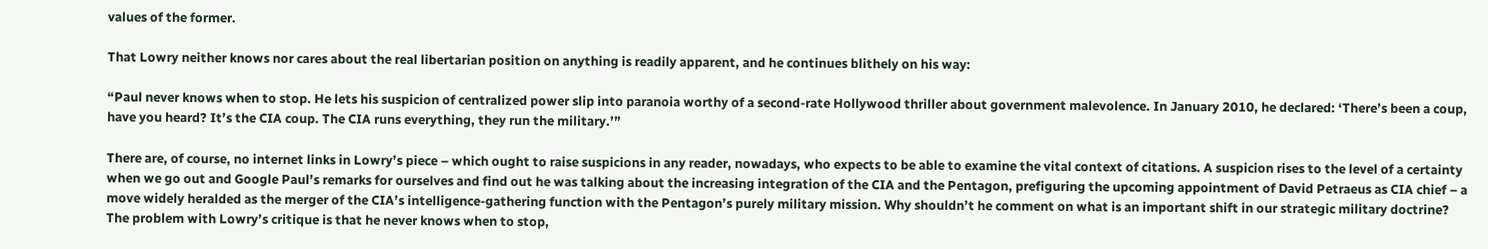values of the former.

That Lowry neither knows nor cares about the real libertarian position on anything is readily apparent, and he continues blithely on his way:

“Paul never knows when to stop. He lets his suspicion of centralized power slip into paranoia worthy of a second-rate Hollywood thriller about government malevolence. In January 2010, he declared: ‘There’s been a coup, have you heard? It’s the CIA coup. The CIA runs everything, they run the military.’”

There are, of course, no internet links in Lowry’s piece – which ought to raise suspicions in any reader, nowadays, who expects to be able to examine the vital context of citations. A suspicion rises to the level of a certainty when we go out and Google Paul’s remarks for ourselves and find out he was talking about the increasing integration of the CIA and the Pentagon, prefiguring the upcoming appointment of David Petraeus as CIA chief – a move widely heralded as the merger of the CIA’s intelligence-gathering function with the Pentagon’s purely military mission. Why shouldn’t he comment on what is an important shift in our strategic military doctrine? The problem with Lowry’s critique is that he never knows when to stop,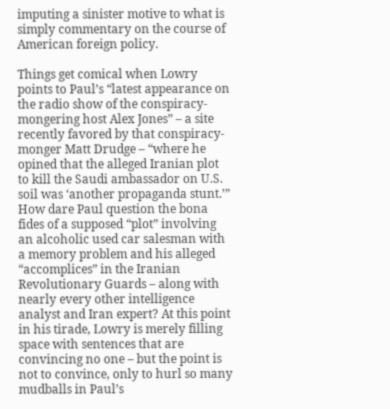imputing a sinister motive to what is simply commentary on the course of American foreign policy.

Things get comical when Lowry points to Paul’s “latest appearance on the radio show of the conspiracy-mongering host Alex Jones” – a site recently favored by that conspiracy-monger Matt Drudge – “where he opined that the alleged Iranian plot to kill the Saudi ambassador on U.S. soil was ‘another propaganda stunt.’” How dare Paul question the bona fides of a supposed “plot” involving an alcoholic used car salesman with a memory problem and his alleged “accomplices” in the Iranian Revolutionary Guards – along with nearly every other intelligence analyst and Iran expert? At this point in his tirade, Lowry is merely filling space with sentences that are convincing no one – but the point is not to convince, only to hurl so many mudballs in Paul’s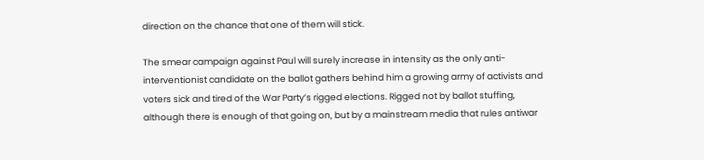direction on the chance that one of them will stick.

The smear campaign against Paul will surely increase in intensity as the only anti-interventionist candidate on the ballot gathers behind him a growing army of activists and voters sick and tired of the War Party’s rigged elections. Rigged not by ballot stuffing, although there is enough of that going on, but by a mainstream media that rules antiwar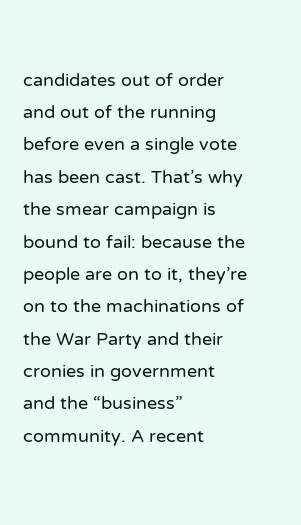candidates out of order and out of the running before even a single vote has been cast. That’s why the smear campaign is bound to fail: because the people are on to it, they’re on to the machinations of the War Party and their cronies in government and the “business” community. A recent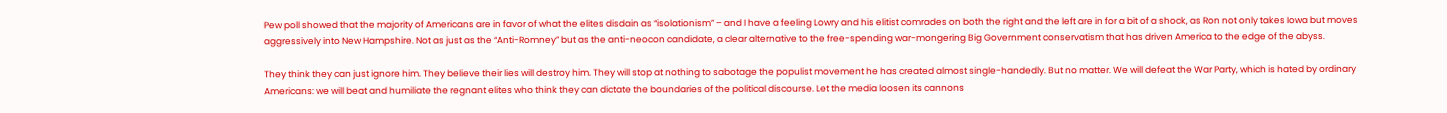Pew poll showed that the majority of Americans are in favor of what the elites disdain as “isolationism” – and I have a feeling Lowry and his elitist comrades on both the right and the left are in for a bit of a shock, as Ron not only takes Iowa but moves aggressively into New Hampshire. Not as just as the “Anti-Romney” but as the anti-neocon candidate, a clear alternative to the free-spending war-mongering Big Government conservatism that has driven America to the edge of the abyss.

They think they can just ignore him. They believe their lies will destroy him. They will stop at nothing to sabotage the populist movement he has created almost single-handedly. But no matter. We will defeat the War Party, which is hated by ordinary Americans: we will beat and humiliate the regnant elites who think they can dictate the boundaries of the political discourse. Let the media loosen its cannons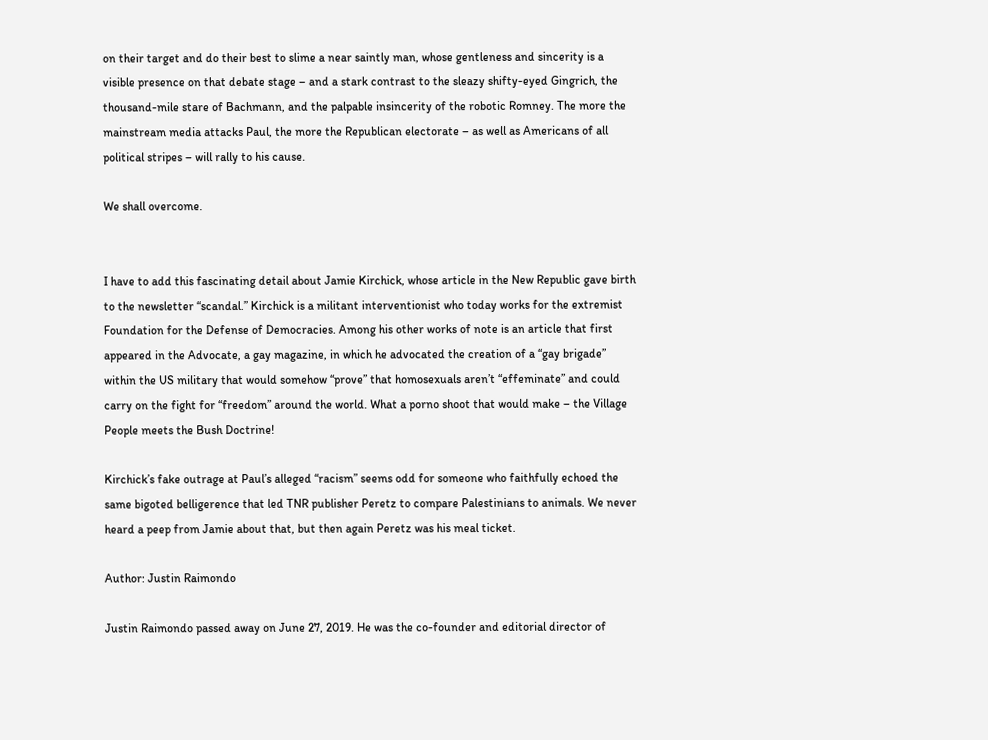on their target and do their best to slime a near saintly man, whose gentleness and sincerity is a visible presence on that debate stage – and a stark contrast to the sleazy shifty-eyed Gingrich, the thousand-mile stare of Bachmann, and the palpable insincerity of the robotic Romney. The more the mainstream media attacks Paul, the more the Republican electorate – as well as Americans of all political stripes – will rally to his cause.

We shall overcome.


I have to add this fascinating detail about Jamie Kirchick, whose article in the New Republic gave birth to the newsletter “scandal.” Kirchick is a militant interventionist who today works for the extremist Foundation for the Defense of Democracies. Among his other works of note is an article that first appeared in the Advocate, a gay magazine, in which he advocated the creation of a “gay brigade” within the US military that would somehow “prove” that homosexuals aren’t “effeminate” and could carry on the fight for “freedom” around the world. What a porno shoot that would make – the Village People meets the Bush Doctrine!

Kirchick’s fake outrage at Paul’s alleged “racism” seems odd for someone who faithfully echoed the same bigoted belligerence that led TNR publisher Peretz to compare Palestinians to animals. We never heard a peep from Jamie about that, but then again Peretz was his meal ticket.

Author: Justin Raimondo

Justin Raimondo passed away on June 27, 2019. He was the co-founder and editorial director of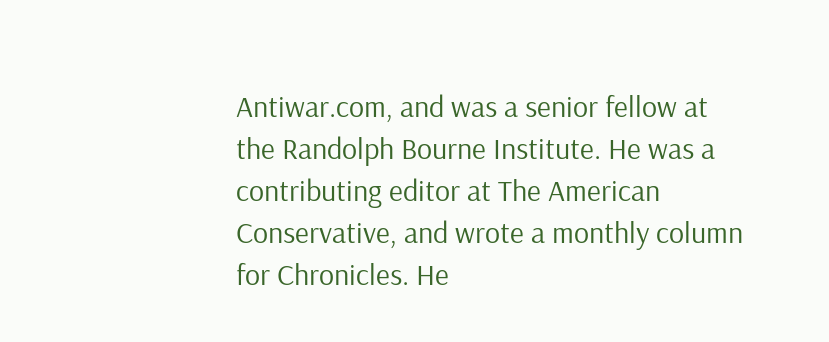Antiwar.com, and was a senior fellow at the Randolph Bourne Institute. He was a contributing editor at The American Conservative, and wrote a monthly column for Chronicles. He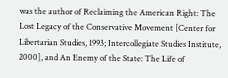was the author of Reclaiming the American Right: The Lost Legacy of the Conservative Movement [Center for Libertarian Studies, 1993; Intercollegiate Studies Institute, 2000], and An Enemy of the State: The Life of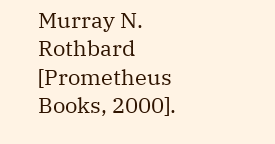Murray N. Rothbard [Prometheus Books, 2000].